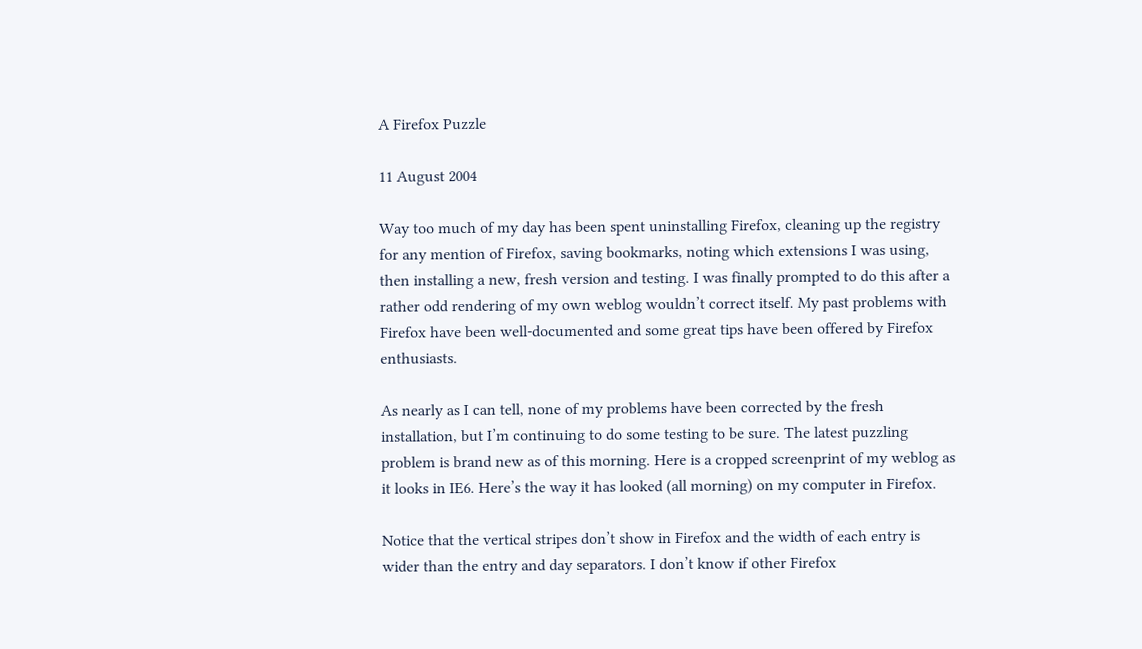A Firefox Puzzle

11 August 2004

Way too much of my day has been spent uninstalling Firefox, cleaning up the registry for any mention of Firefox, saving bookmarks, noting which extensions I was using, then installing a new, fresh version and testing. I was finally prompted to do this after a rather odd rendering of my own weblog wouldn’t correct itself. My past problems with Firefox have been well-documented and some great tips have been offered by Firefox enthusiasts.

As nearly as I can tell, none of my problems have been corrected by the fresh installation, but I’m continuing to do some testing to be sure. The latest puzzling problem is brand new as of this morning. Here is a cropped screenprint of my weblog as it looks in IE6. Here’s the way it has looked (all morning) on my computer in Firefox.

Notice that the vertical stripes don’t show in Firefox and the width of each entry is wider than the entry and day separators. I don’t know if other Firefox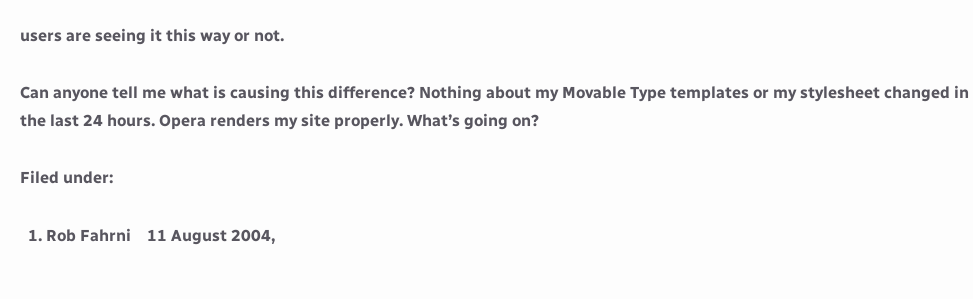users are seeing it this way or not.

Can anyone tell me what is causing this difference? Nothing about my Movable Type templates or my stylesheet changed in the last 24 hours. Opera renders my site properly. What’s going on?

Filed under:

  1. Rob Fahrni    11 August 2004,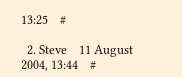13:25    #

  2. Steve    11 August 2004, 13:44    #